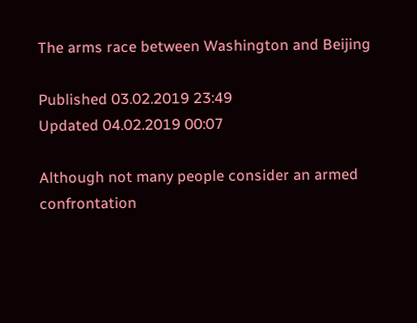The arms race between Washington and Beijing

Published 03.02.2019 23:49
Updated 04.02.2019 00:07

Although not many people consider an armed confrontation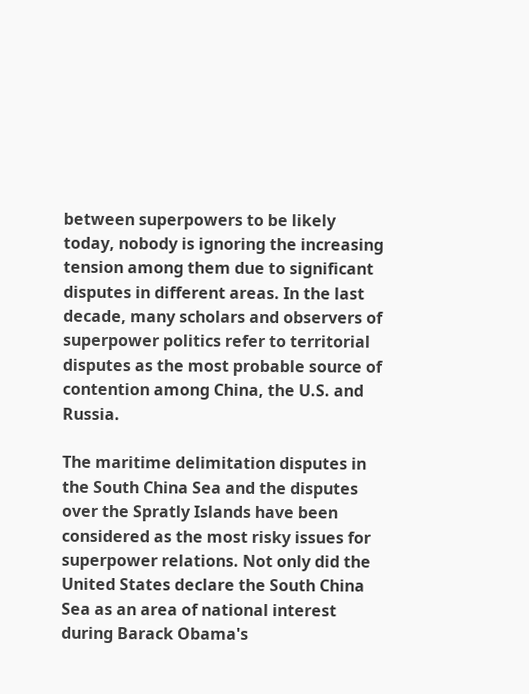between superpowers to be likely today, nobody is ignoring the increasing tension among them due to significant disputes in different areas. In the last decade, many scholars and observers of superpower politics refer to territorial disputes as the most probable source of contention among China, the U.S. and Russia.

The maritime delimitation disputes in the South China Sea and the disputes over the Spratly Islands have been considered as the most risky issues for superpower relations. Not only did the United States declare the South China Sea as an area of national interest during Barack Obama's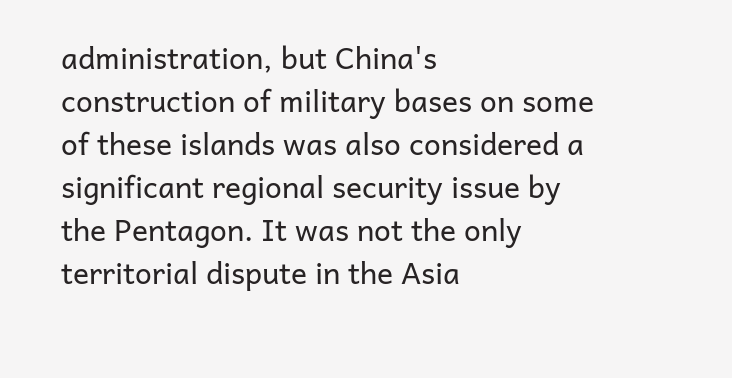administration, but China's construction of military bases on some of these islands was also considered a significant regional security issue by the Pentagon. It was not the only territorial dispute in the Asia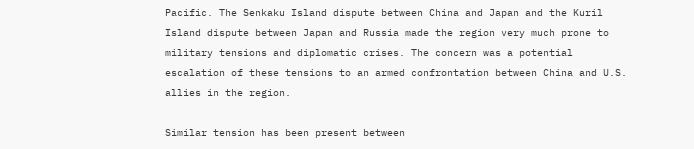Pacific. The Senkaku Island dispute between China and Japan and the Kuril Island dispute between Japan and Russia made the region very much prone to military tensions and diplomatic crises. The concern was a potential escalation of these tensions to an armed confrontation between China and U.S. allies in the region.

Similar tension has been present between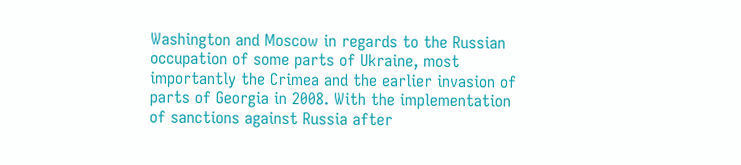Washington and Moscow in regards to the Russian occupation of some parts of Ukraine, most importantly the Crimea and the earlier invasion of parts of Georgia in 2008. With the implementation of sanctions against Russia after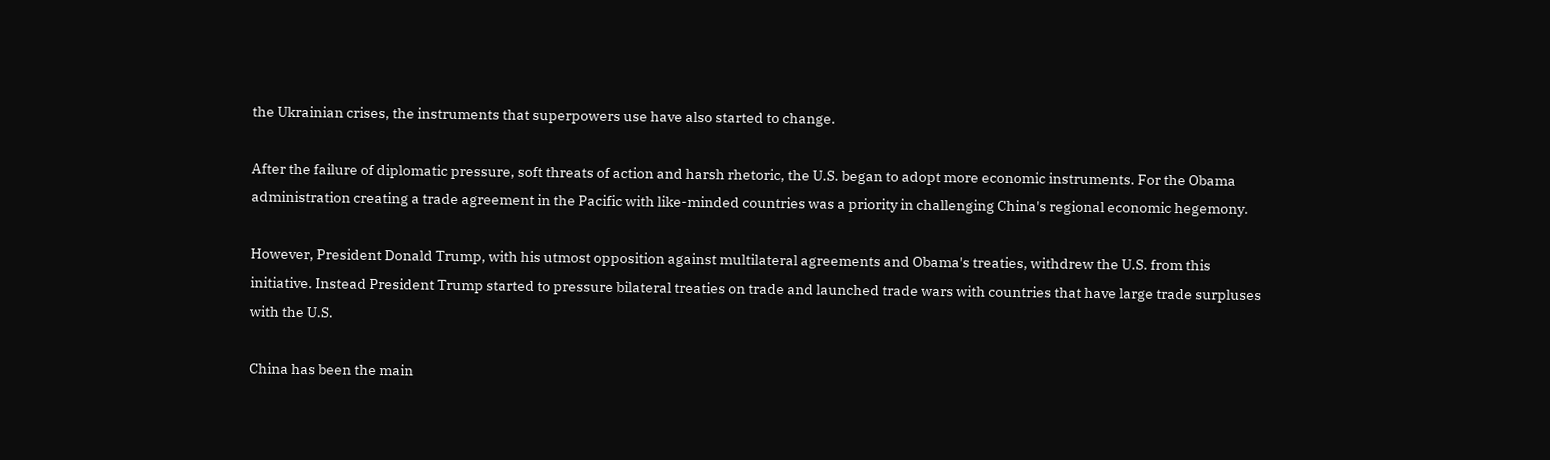the Ukrainian crises, the instruments that superpowers use have also started to change.

After the failure of diplomatic pressure, soft threats of action and harsh rhetoric, the U.S. began to adopt more economic instruments. For the Obama administration creating a trade agreement in the Pacific with like-minded countries was a priority in challenging China's regional economic hegemony.

However, President Donald Trump, with his utmost opposition against multilateral agreements and Obama's treaties, withdrew the U.S. from this initiative. Instead President Trump started to pressure bilateral treaties on trade and launched trade wars with countries that have large trade surpluses with the U.S.

China has been the main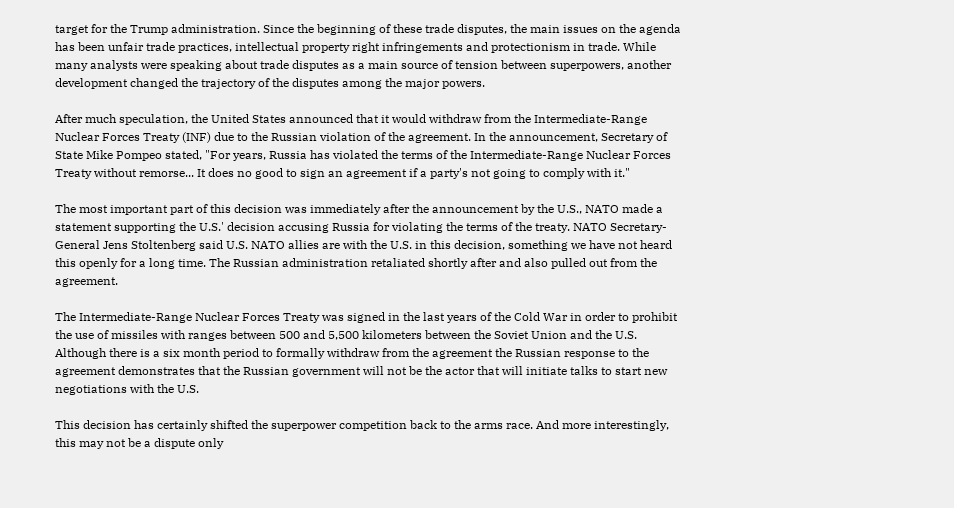target for the Trump administration. Since the beginning of these trade disputes, the main issues on the agenda has been unfair trade practices, intellectual property right infringements and protectionism in trade. While many analysts were speaking about trade disputes as a main source of tension between superpowers, another development changed the trajectory of the disputes among the major powers.

After much speculation, the United States announced that it would withdraw from the Intermediate-Range Nuclear Forces Treaty (INF) due to the Russian violation of the agreement. In the announcement, Secretary of State Mike Pompeo stated, "For years, Russia has violated the terms of the Intermediate-Range Nuclear Forces Treaty without remorse... It does no good to sign an agreement if a party's not going to comply with it."

The most important part of this decision was immediately after the announcement by the U.S., NATO made a statement supporting the U.S.' decision accusing Russia for violating the terms of the treaty. NATO Secretary-General Jens Stoltenberg said U.S. NATO allies are with the U.S. in this decision, something we have not heard this openly for a long time. The Russian administration retaliated shortly after and also pulled out from the agreement.

The Intermediate-Range Nuclear Forces Treaty was signed in the last years of the Cold War in order to prohibit the use of missiles with ranges between 500 and 5,500 kilometers between the Soviet Union and the U.S. Although there is a six month period to formally withdraw from the agreement the Russian response to the agreement demonstrates that the Russian government will not be the actor that will initiate talks to start new negotiations with the U.S.

This decision has certainly shifted the superpower competition back to the arms race. And more interestingly, this may not be a dispute only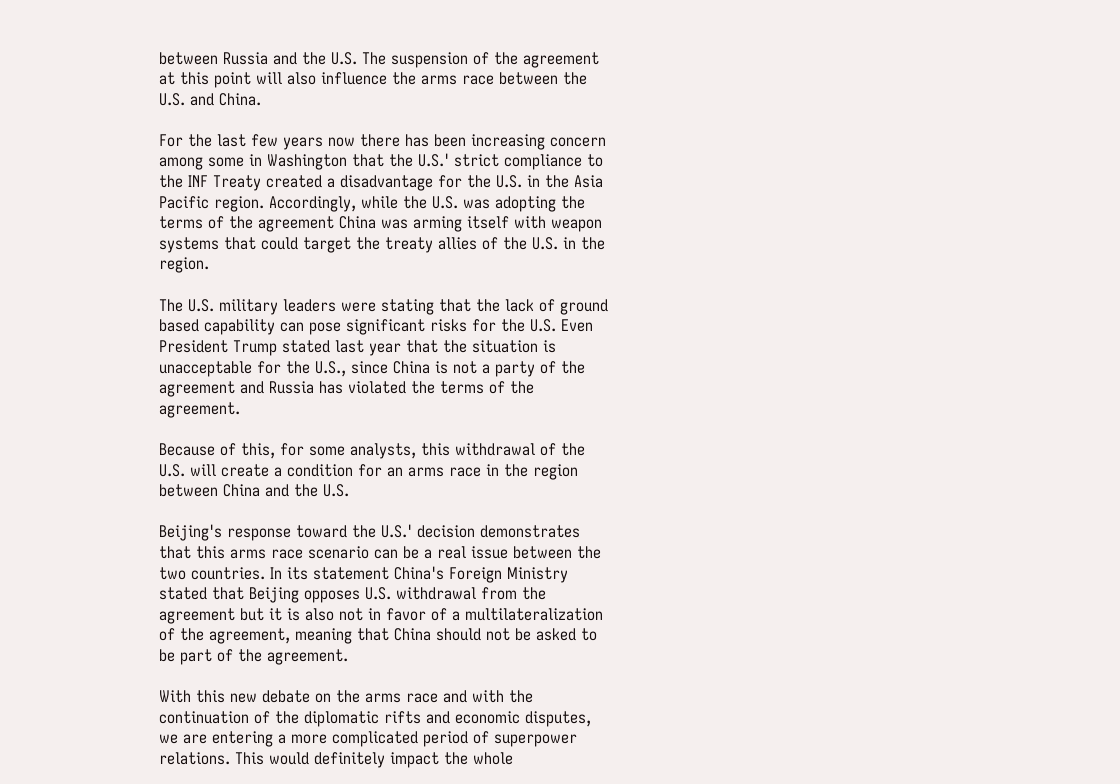between Russia and the U.S. The suspension of the agreement at this point will also influence the arms race between the U.S. and China.

For the last few years now there has been increasing concern among some in Washington that the U.S.' strict compliance to the INF Treaty created a disadvantage for the U.S. in the Asia Pacific region. Accordingly, while the U.S. was adopting the terms of the agreement China was arming itself with weapon systems that could target the treaty allies of the U.S. in the region.

The U.S. military leaders were stating that the lack of ground based capability can pose significant risks for the U.S. Even President Trump stated last year that the situation is unacceptable for the U.S., since China is not a party of the agreement and Russia has violated the terms of the agreement.

Because of this, for some analysts, this withdrawal of the U.S. will create a condition for an arms race in the region between China and the U.S.

Beijing's response toward the U.S.' decision demonstrates that this arms race scenario can be a real issue between the two countries. In its statement China's Foreign Ministry stated that Beijing opposes U.S. withdrawal from the agreement but it is also not in favor of a multilateralization of the agreement, meaning that China should not be asked to be part of the agreement.

With this new debate on the arms race and with the continuation of the diplomatic rifts and economic disputes, we are entering a more complicated period of superpower relations. This would definitely impact the whole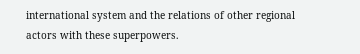international system and the relations of other regional actors with these superpowers.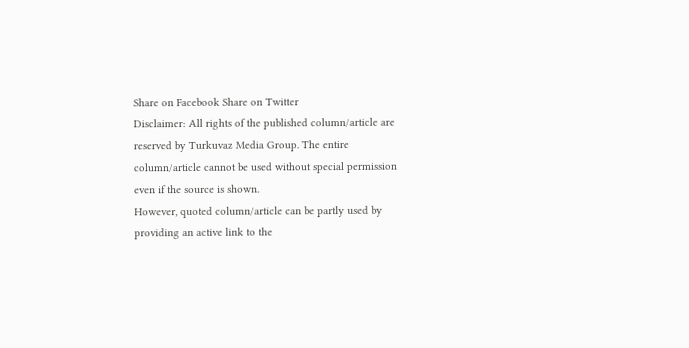Share on Facebook Share on Twitter
Disclaimer: All rights of the published column/article are reserved by Turkuvaz Media Group. The entire column/article cannot be used without special permission even if the source is shown.
However, quoted column/article can be partly used by providing an active link to the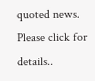quoted news. Please click for details..